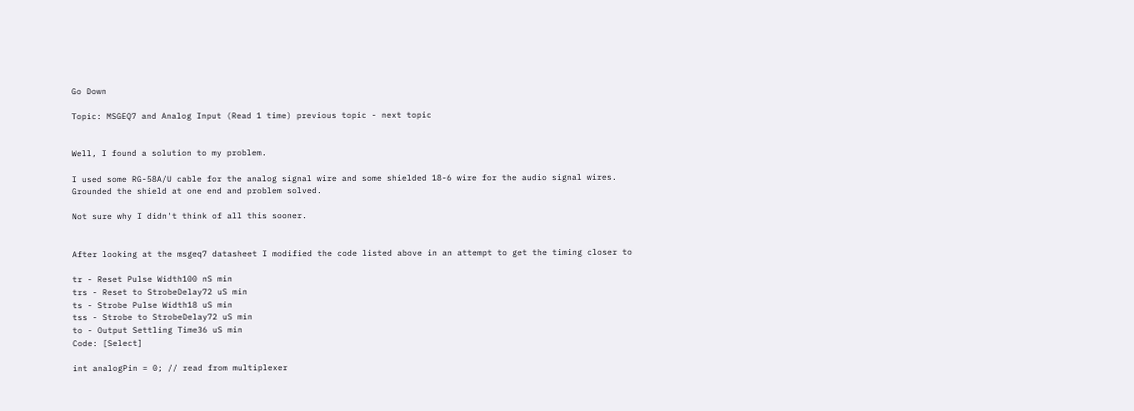Go Down

Topic: MSGEQ7 and Analog Input (Read 1 time) previous topic - next topic


Well, I found a solution to my problem.

I used some RG-58A/U cable for the analog signal wire and some shielded 18-6 wire for the audio signal wires. Grounded the shield at one end and problem solved.

Not sure why I didn't think of all this sooner.


After looking at the msgeq7 datasheet I modified the code listed above in an attempt to get the timing closer to

tr - Reset Pulse Width100 nS min
trs - Reset to StrobeDelay72 uS min
ts - Strobe Pulse Width18 uS min
tss - Strobe to StrobeDelay72 uS min
to - Output Settling Time36 uS min
Code: [Select]

int analogPin = 0; // read from multiplexer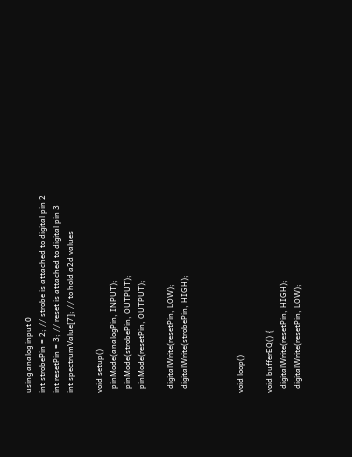using analog input 0
int strobePin = 2; // strobe is attached to digital pin 2
int resetPin = 3; // reset is attached to digital pin 3
int spectrumValue[7]; // to hold a2d values

void setup()
  pinMode(analogPin, INPUT);
  pinMode(strobePin, OUTPUT);
  pinMode(resetPin, OUTPUT);

  digitalWrite(resetPin, LOW);
  digitalWrite(strobePin, HIGH);



void loop()

void bufferEQ() {
  digitalWrite(resetPin, HIGH);
  digitalWrite(resetPin, LOW);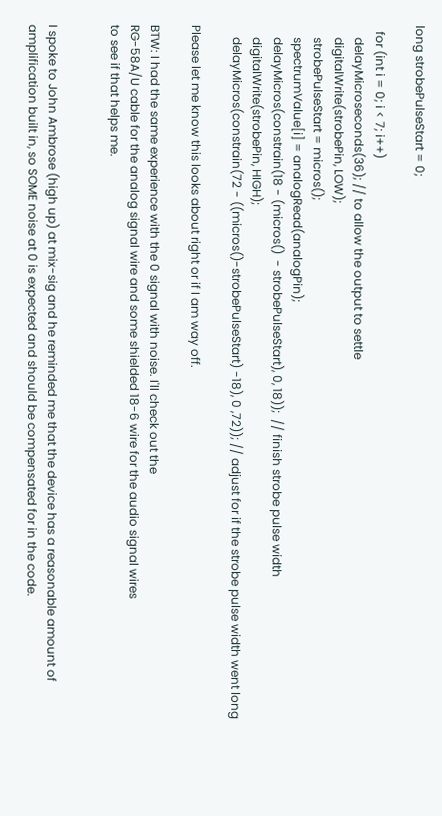long strobePulseStart = 0;

  for (int i = 0; i < 7; i++)
    delayMicroseconds(36); // to allow the output to settle
    digitalWrite(strobePin, LOW);
    strobePulseStart = micros();
    spectrumValue[i] = analogRead(analogPin);
    delayMicros(constrain(18 - (micros()  - strobePulseStart), 0, 18));  // finish strobe pulse width
    digitalWrite(strobePin, HIGH);
    delayMicros(constrain(72 - ((micros()-strobePulseStart) -18), 0 ,72)); // adjust for if the strobe pulse width went long

Please let me know this looks about right or if I am way off.

BTW: I had the same experience with the 0 signal with noise. I'll check out the
RG-58A/U cable for the analog signal wire and some shielded 18-6 wire for the audio signal wires
to see if that helps me.


I spoke to John Ambrose (high up) at mix-sig and he reminded me that the device has a reasonable amount of amplification built in, so SOME noise at 0 is expected and should be compensated for in the code.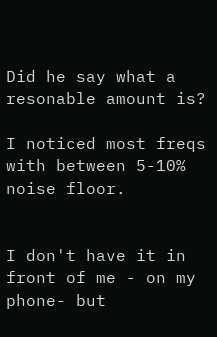Did he say what a resonable amount is?

I noticed most freqs with between 5-10% noise floor.


I don't have it in front of me - on my phone- but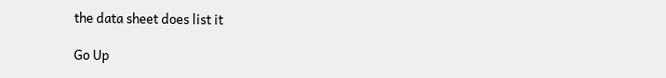the data sheet does list it

Go Up